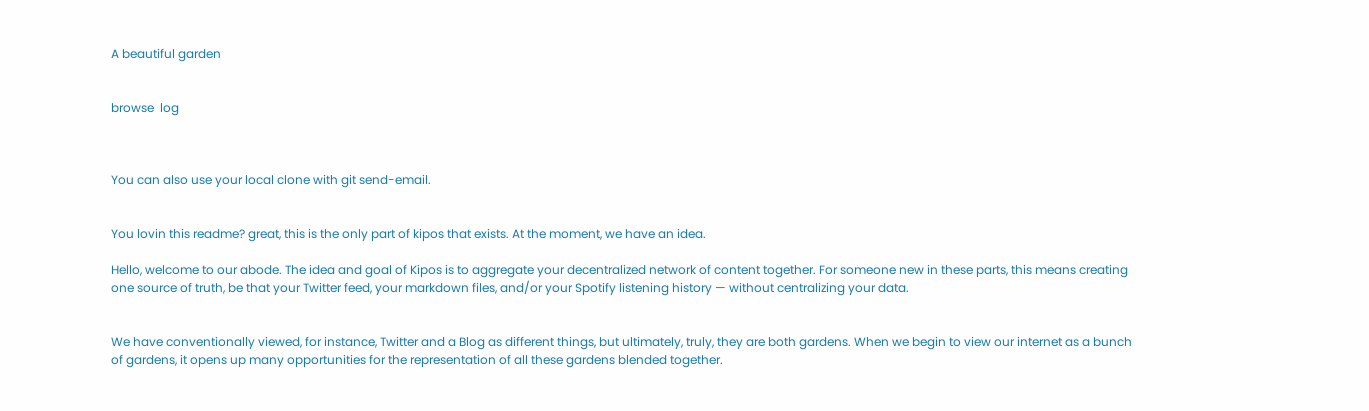A beautiful garden


browse  log



You can also use your local clone with git send-email.


You lovin this readme? great, this is the only part of kipos that exists. At the moment, we have an idea.

Hello, welcome to our abode. The idea and goal of Kipos is to aggregate your decentralized network of content together. For someone new in these parts, this means creating one source of truth, be that your Twitter feed, your markdown files, and/or your Spotify listening history — without centralizing your data.


We have conventionally viewed, for instance, Twitter and a Blog as different things, but ultimately, truly, they are both gardens. When we begin to view our internet as a bunch of gardens, it opens up many opportunities for the representation of all these gardens blended together.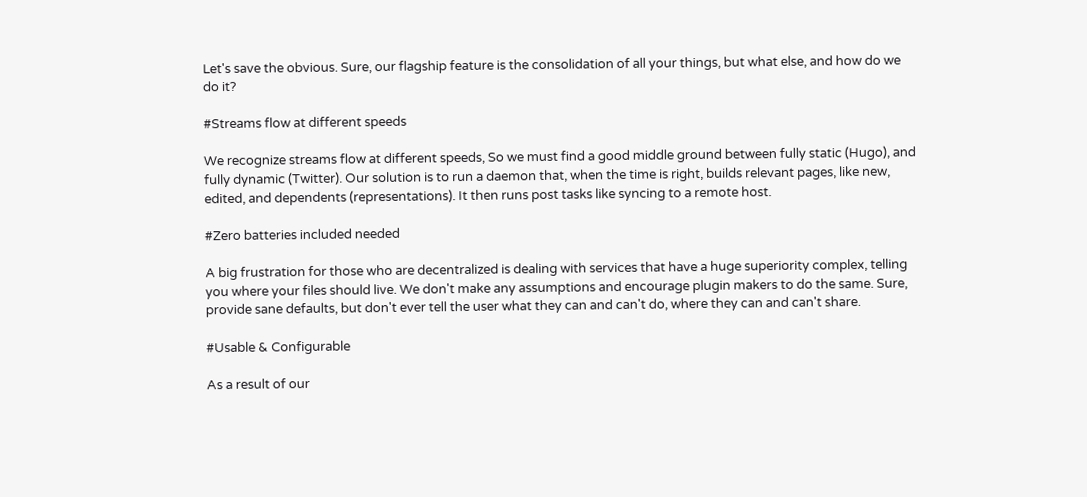Let's save the obvious. Sure, our flagship feature is the consolidation of all your things, but what else, and how do we do it?

#Streams flow at different speeds

We recognize streams flow at different speeds, So we must find a good middle ground between fully static (Hugo), and fully dynamic (Twitter). Our solution is to run a daemon that, when the time is right, builds relevant pages, like new, edited, and dependents (representations). It then runs post tasks like syncing to a remote host.

#Zero batteries included needed

A big frustration for those who are decentralized is dealing with services that have a huge superiority complex, telling you where your files should live. We don't make any assumptions and encourage plugin makers to do the same. Sure, provide sane defaults, but don't ever tell the user what they can and can't do, where they can and can't share.

#Usable & Configurable

As a result of our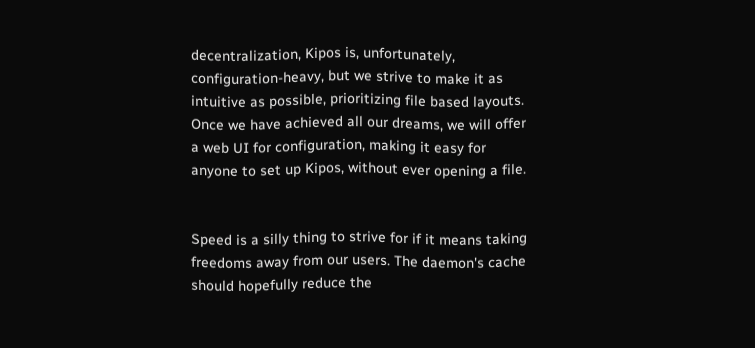decentralization, Kipos is, unfortunately, configuration-heavy, but we strive to make it as intuitive as possible, prioritizing file based layouts. Once we have achieved all our dreams, we will offer a web UI for configuration, making it easy for anyone to set up Kipos, without ever opening a file.


Speed is a silly thing to strive for if it means taking freedoms away from our users. The daemon's cache should hopefully reduce the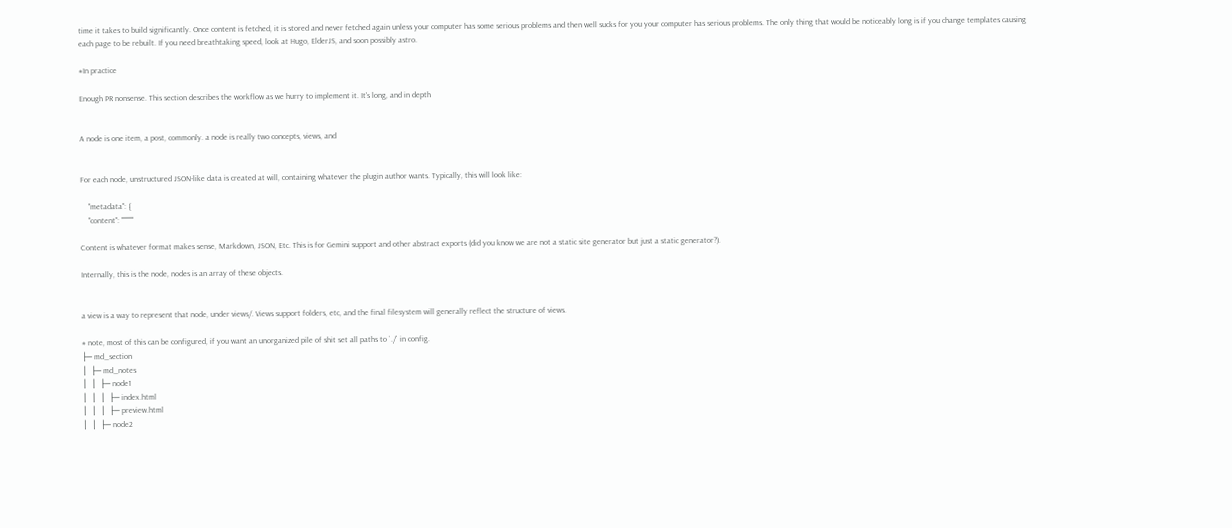time it takes to build significantly. Once content is fetched, it is stored and never fetched again unless your computer has some serious problems and then well sucks for you your computer has serious problems. The only thing that would be noticeably long is if you change templates causing each page to be rebuilt. If you need breathtaking speed, look at Hugo, ElderJS, and soon possibly astro.

#In practice

Enough PR nonsense. This section describes the workflow as we hurry to implement it. It's long, and in depth


A node is one item, a post, commonly. a node is really two concepts, views, and


For each node, unstructured JSON-like data is created at will, containing whatever the plugin author wants. Typically, this will look like:

    "metadata": {
    "content": """"""

Content is whatever format makes sense, Markdown, JSON, Etc. This is for Gemini support and other abstract exports (did you know we are not a static site generator but just a static generator?).

Internally, this is the node, nodes is an array of these objects.


a view is a way to represent that node, under views/. Views support folders, etc, and the final filesystem will generally reflect the structure of views.

# note, most of this can be configured, if you want an unorganized pile of shit set all paths to `./` in config.
├─ md_section
│  ├─ md_notes
│  │  ├─ node1
│  │  │  ├─ index.html
│  │  │  ├─ preview.html
│  │  ├─ node2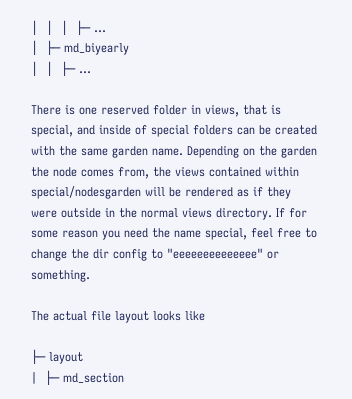│  │  │  ├─ ...
│  ├─ md_biyearly
│  │  ├─ ...

There is one reserved folder in views, that is special, and inside of special folders can be created with the same garden name. Depending on the garden the node comes from, the views contained within special/nodesgarden will be rendered as if they were outside in the normal views directory. If for some reason you need the name special, feel free to change the dir config to "eeeeeeeeeeeeee" or something.

The actual file layout looks like

├─ layout
|  ├─ md_section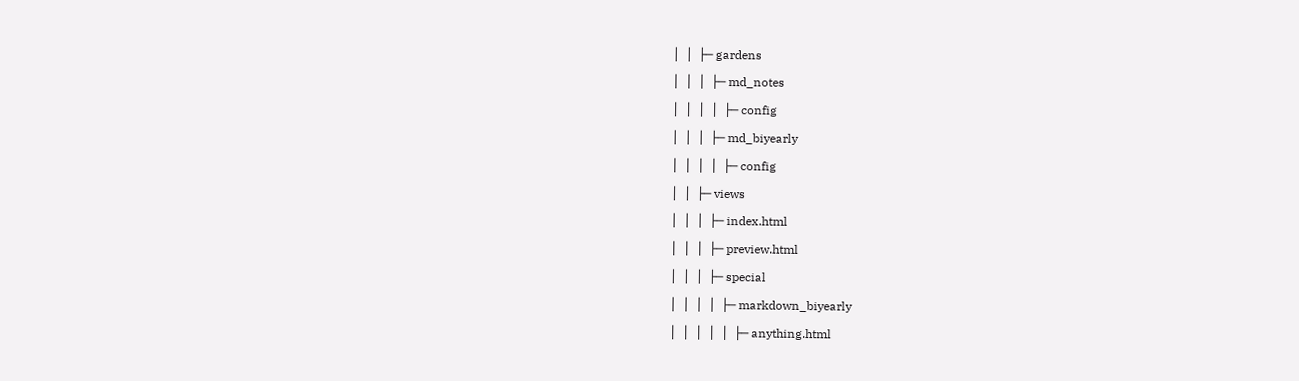│  │  ├─ gardens
│  │  │  ├─ md_notes
│  │  │  │  ├─ config
│  │  │  ├─ md_biyearly
│  │  │  │  ├─ config
│  │  ├─ views
│  │  │  ├─ index.html
│  │  │  ├─ preview.html
│  │  │  ├─ special
│  │  │  │  ├─ markdown_biyearly
│  │  │  │  │  ├─ anything.html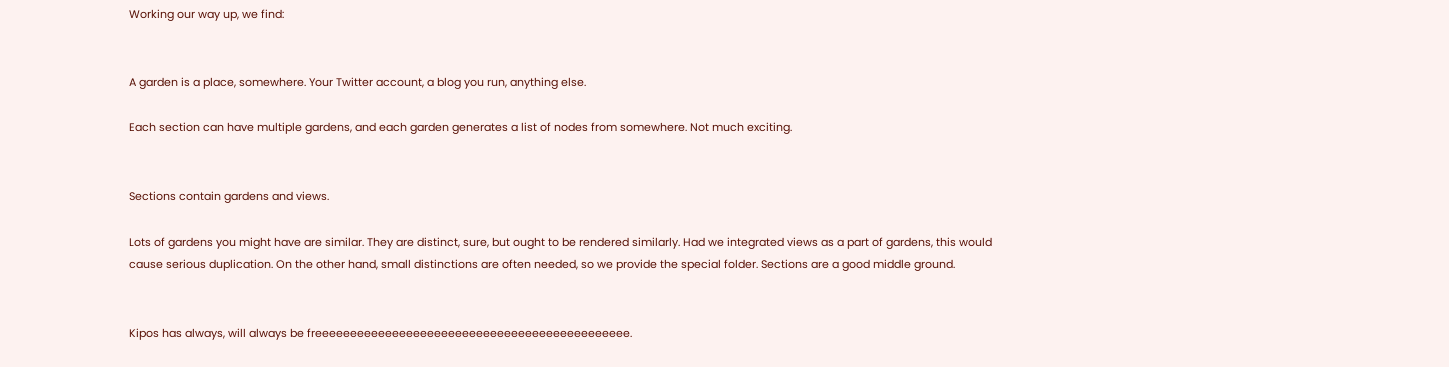Working our way up, we find:


A garden is a place, somewhere. Your Twitter account, a blog you run, anything else.

Each section can have multiple gardens, and each garden generates a list of nodes from somewhere. Not much exciting.


Sections contain gardens and views.

Lots of gardens you might have are similar. They are distinct, sure, but ought to be rendered similarly. Had we integrated views as a part of gardens, this would cause serious duplication. On the other hand, small distinctions are often needed, so we provide the special folder. Sections are a good middle ground.


Kipos has always, will always be freeeeeeeeeeeeeeeeeeeeeeeeeeeeeeeeeeeeeeeeeeeee.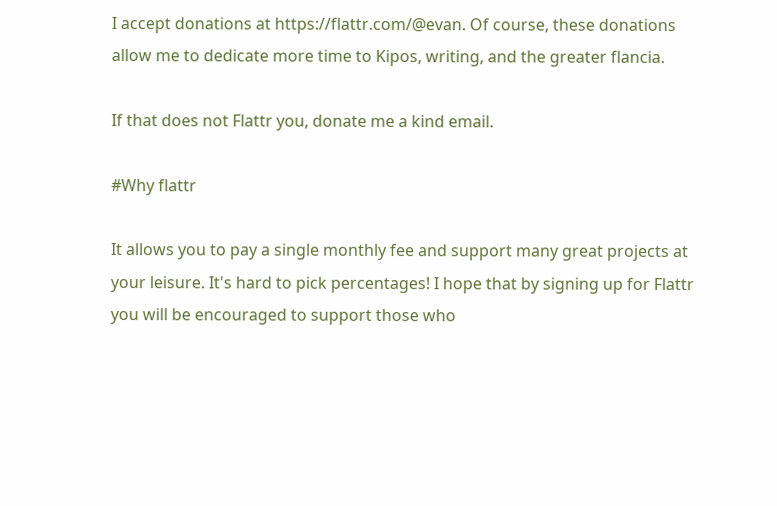I accept donations at https://flattr.com/@evan. Of course, these donations allow me to dedicate more time to Kipos, writing, and the greater flancia.

If that does not Flattr you, donate me a kind email.

#Why flattr

It allows you to pay a single monthly fee and support many great projects at your leisure. It's hard to pick percentages! I hope that by signing up for Flattr you will be encouraged to support those who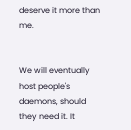deserve it more than me.


We will eventually host people's daemons, should they need it. It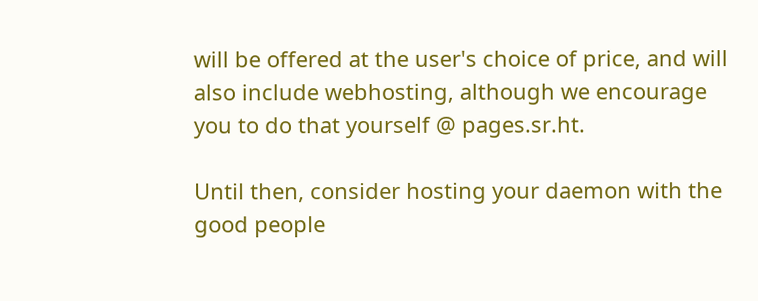will be offered at the user's choice of price, and will also include webhosting, although we encourage you to do that yourself @ pages.sr.ht.

Until then, consider hosting your daemon with the good people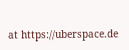at https://uberspace.de